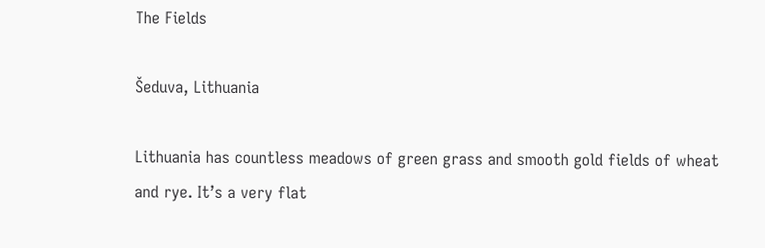The Fields

Šeduva, Lithuania

Lithuania has countless meadows of green grass and smooth gold fields of wheat and rye. It’s a very flat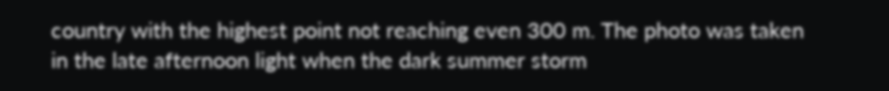country with the highest point not reaching even 300 m. The photo was taken in the late afternoon light when the dark summer storm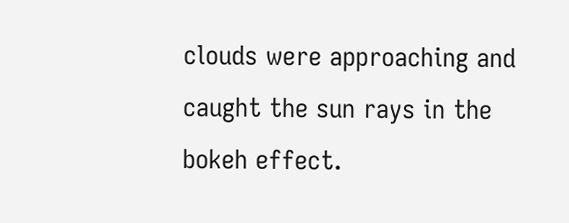clouds were approaching and caught the sun rays in the bokeh effect.